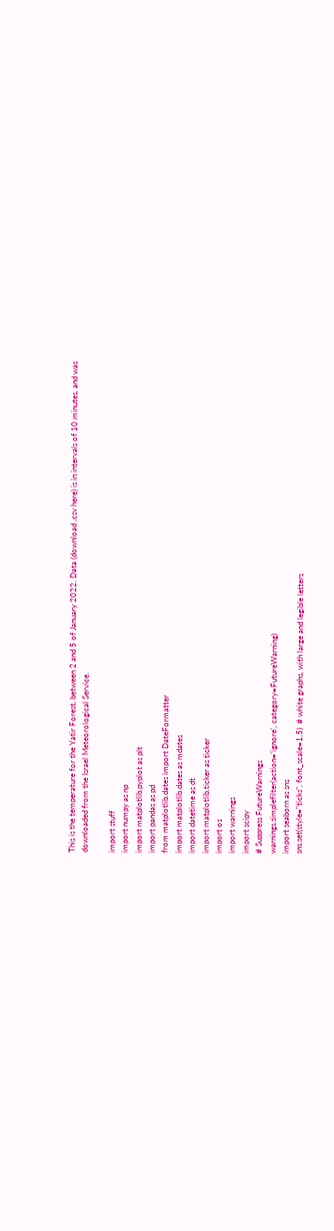This is the temperature for the Yatir Forest, between 2 and 5 of January 2022. Data (download .csv here) is in intervals of 10 minutes, and was downloaded from the Israel Meteorological Service.

import stuff
import numpy as np
import matplotlib.pyplot as plt
import pandas as pd
from matplotlib.dates import DateFormatter
import matplotlib.dates as mdates
import datetime as dt
import matplotlib.ticker as ticker
import os
import warnings
import scipy
# Suppress FutureWarnings
warnings.simplefilter(action='ignore', category=FutureWarning)
import seaborn as sns
sns.set(style="ticks", font_scale=1.5)  # white graphs, with large and legible letters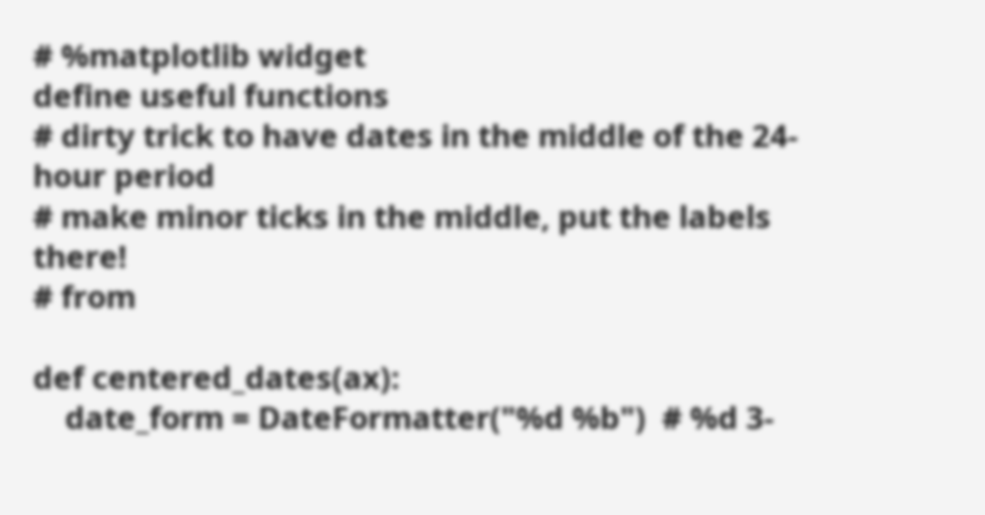# %matplotlib widget
define useful functions
# dirty trick to have dates in the middle of the 24-hour period
# make minor ticks in the middle, put the labels there!
# from

def centered_dates(ax):
    date_form = DateFormatter("%d %b")  # %d 3-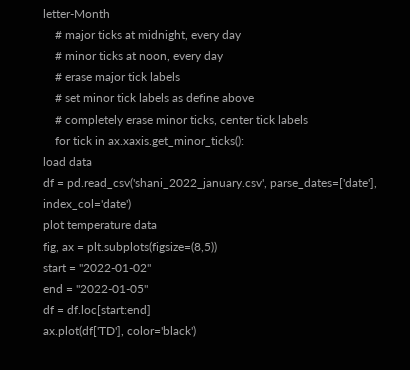letter-Month
    # major ticks at midnight, every day
    # minor ticks at noon, every day
    # erase major tick labels
    # set minor tick labels as define above
    # completely erase minor ticks, center tick labels
    for tick in ax.xaxis.get_minor_ticks():
load data
df = pd.read_csv('shani_2022_january.csv', parse_dates=['date'], index_col='date')
plot temperature data
fig, ax = plt.subplots(figsize=(8,5))
start = "2022-01-02"
end = "2022-01-05"
df = df.loc[start:end]
ax.plot(df['TD'], color='black')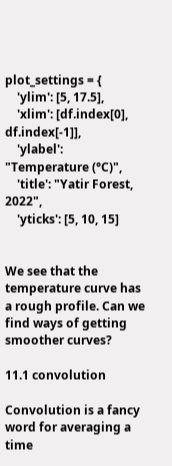plot_settings = {
    'ylim': [5, 17.5],
    'xlim': [df.index[0], df.index[-1]],
    'ylabel': "Temperature (°C)",
    'title': "Yatir Forest, 2022",
    'yticks': [5, 10, 15]


We see that the temperature curve has a rough profile. Can we find ways of getting smoother curves?

11.1 convolution

Convolution is a fancy word for averaging a time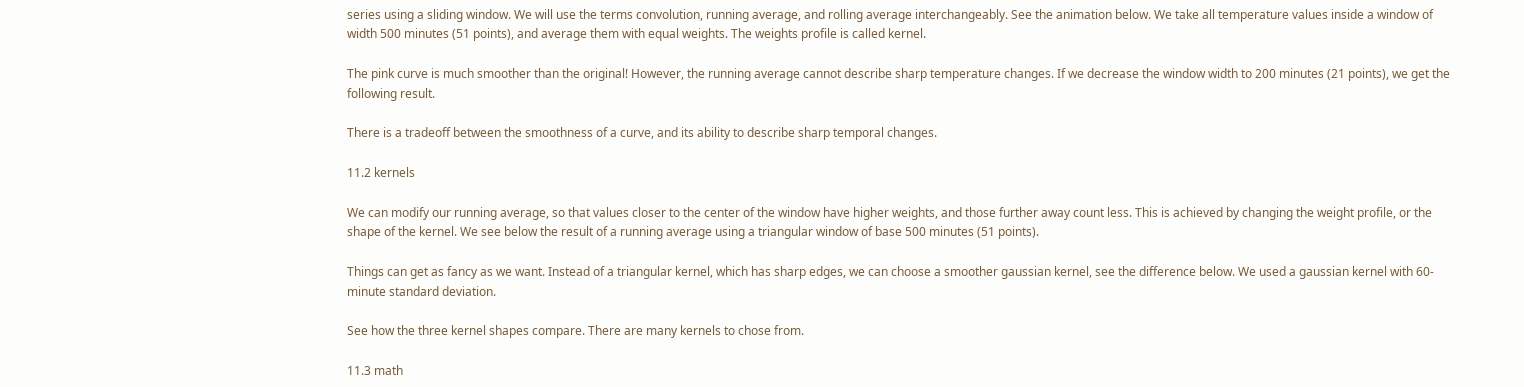series using a sliding window. We will use the terms convolution, running average, and rolling average interchangeably. See the animation below. We take all temperature values inside a window of width 500 minutes (51 points), and average them with equal weights. The weights profile is called kernel.

The pink curve is much smoother than the original! However, the running average cannot describe sharp temperature changes. If we decrease the window width to 200 minutes (21 points), we get the following result.

There is a tradeoff between the smoothness of a curve, and its ability to describe sharp temporal changes.

11.2 kernels

We can modify our running average, so that values closer to the center of the window have higher weights, and those further away count less. This is achieved by changing the weight profile, or the shape of the kernel. We see below the result of a running average using a triangular window of base 500 minutes (51 points).

Things can get as fancy as we want. Instead of a triangular kernel, which has sharp edges, we can choose a smoother gaussian kernel, see the difference below. We used a gaussian kernel with 60-minute standard deviation.

See how the three kernel shapes compare. There are many kernels to chose from.

11.3 math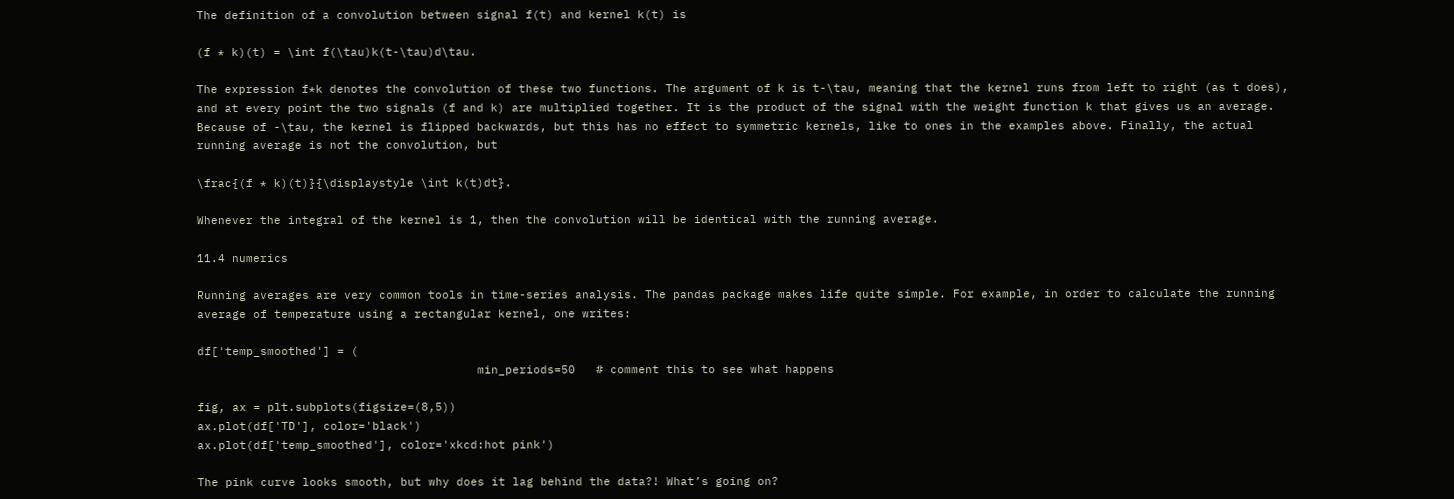The definition of a convolution between signal f(t) and kernel k(t) is

(f * k)(t) = \int f(\tau)k(t-\tau)d\tau.

The expression f*k denotes the convolution of these two functions. The argument of k is t-\tau, meaning that the kernel runs from left to right (as t does), and at every point the two signals (f and k) are multiplied together. It is the product of the signal with the weight function k that gives us an average. Because of -\tau, the kernel is flipped backwards, but this has no effect to symmetric kernels, like to ones in the examples above. Finally, the actual running average is not the convolution, but

\frac{(f * k)(t)}{\displaystyle \int k(t)dt}.

Whenever the integral of the kernel is 1, then the convolution will be identical with the running average.

11.4 numerics

Running averages are very common tools in time-series analysis. The pandas package makes life quite simple. For example, in order to calculate the running average of temperature using a rectangular kernel, one writes:

df['temp_smoothed'] = (
                                        min_periods=50   # comment this to see what happens

fig, ax = plt.subplots(figsize=(8,5))
ax.plot(df['TD'], color='black')
ax.plot(df['temp_smoothed'], color='xkcd:hot pink')

The pink curve looks smooth, but why does it lag behind the data?! What’s going on?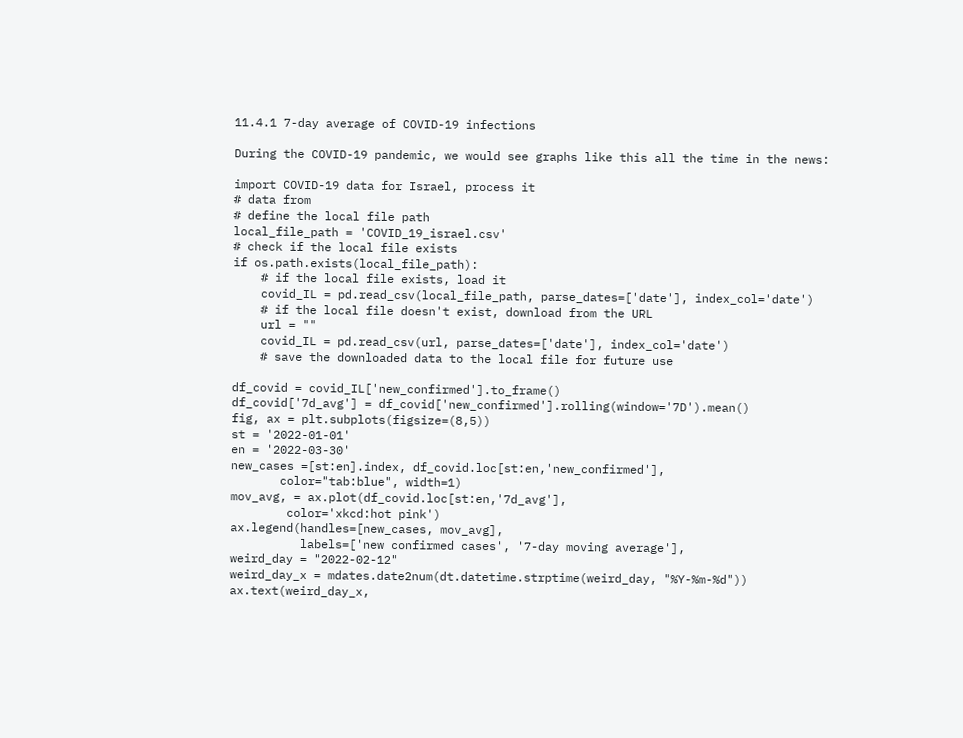11.4.1 7-day average of COVID-19 infections

During the COVID-19 pandemic, we would see graphs like this all the time in the news:

import COVID-19 data for Israel, process it
# data from
# define the local file path
local_file_path = 'COVID_19_israel.csv'
# check if the local file exists
if os.path.exists(local_file_path):
    # if the local file exists, load it
    covid_IL = pd.read_csv(local_file_path, parse_dates=['date'], index_col='date')
    # if the local file doesn't exist, download from the URL
    url = ""
    covid_IL = pd.read_csv(url, parse_dates=['date'], index_col='date')
    # save the downloaded data to the local file for future use

df_covid = covid_IL['new_confirmed'].to_frame()
df_covid['7d_avg'] = df_covid['new_confirmed'].rolling(window='7D').mean()
fig, ax = plt.subplots(figsize=(8,5))
st = '2022-01-01'
en = '2022-03-30'
new_cases =[st:en].index, df_covid.loc[st:en,'new_confirmed'],
       color="tab:blue", width=1)
mov_avg, = ax.plot(df_covid.loc[st:en,'7d_avg'],
        color='xkcd:hot pink')
ax.legend(handles=[new_cases, mov_avg],
          labels=['new confirmed cases', '7-day moving average'],
weird_day = "2022-02-12"
weird_day_x = mdates.date2num(dt.datetime.strptime(weird_day, "%Y-%m-%d"))
ax.text(weird_day_x,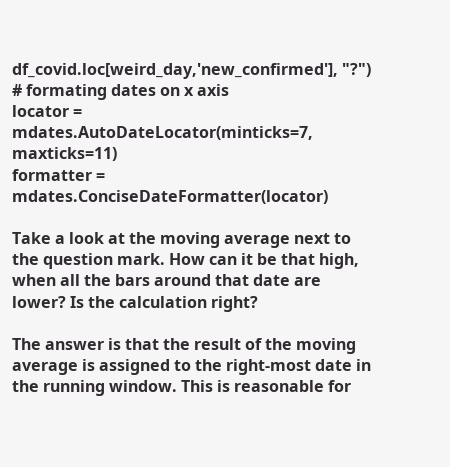df_covid.loc[weird_day,'new_confirmed'], "?")
# formating dates on x axis
locator = mdates.AutoDateLocator(minticks=7, maxticks=11)
formatter = mdates.ConciseDateFormatter(locator)

Take a look at the moving average next to the question mark. How can it be that high, when all the bars around that date are lower? Is the calculation right?

The answer is that the result of the moving average is assigned to the right-most date in the running window. This is reasonable for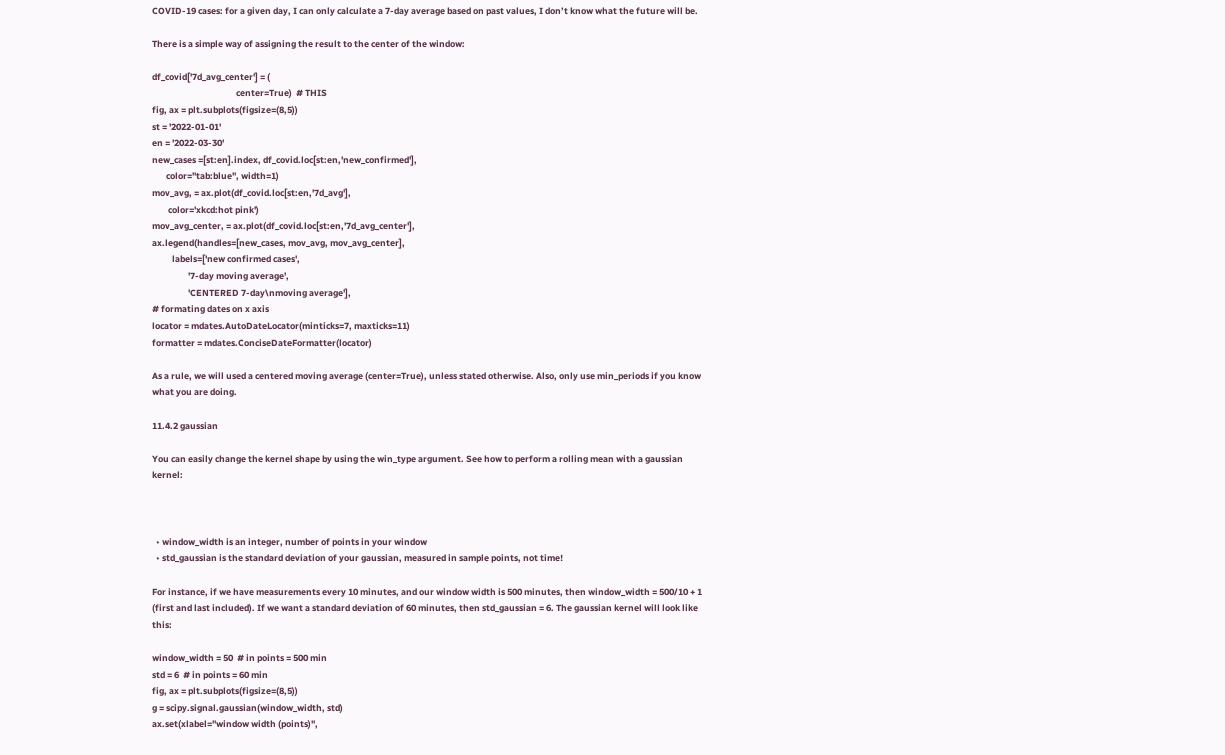COVID-19 cases: for a given day, I can only calculate a 7-day average based on past values, I don’t know what the future will be.

There is a simple way of assigning the result to the center of the window:

df_covid['7d_avg_center'] = (
                                          center=True)  # THIS
fig, ax = plt.subplots(figsize=(8,5))
st = '2022-01-01'
en = '2022-03-30'
new_cases =[st:en].index, df_covid.loc[st:en,'new_confirmed'],
       color="tab:blue", width=1)
mov_avg, = ax.plot(df_covid.loc[st:en,'7d_avg'],
        color='xkcd:hot pink')
mov_avg_center, = ax.plot(df_covid.loc[st:en,'7d_avg_center'],
ax.legend(handles=[new_cases, mov_avg, mov_avg_center],
          labels=['new confirmed cases',
                  '7-day moving average',
                  'CENTERED 7-day\nmoving average'],
# formating dates on x axis
locator = mdates.AutoDateLocator(minticks=7, maxticks=11)
formatter = mdates.ConciseDateFormatter(locator)

As a rule, we will used a centered moving average (center=True), unless stated otherwise. Also, only use min_periods if you know what you are doing.

11.4.2 gaussian

You can easily change the kernel shape by using the win_type argument. See how to perform a rolling mean with a gaussian kernel:



  • window_width is an integer, number of points in your window
  • std_gaussian is the standard deviation of your gaussian, measured in sample points, not time!

For instance, if we have measurements every 10 minutes, and our window width is 500 minutes, then window_width = 500/10 + 1 (first and last included). If we want a standard deviation of 60 minutes, then std_gaussian = 6. The gaussian kernel will look like this:

window_width = 50  # in points = 500 min
std = 6  # in points = 60 min
fig, ax = plt.subplots(figsize=(8,5))
g = scipy.signal.gaussian(window_width, std)
ax.set(xlabel="window width (points)",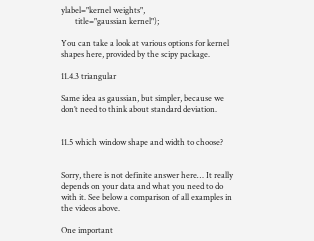ylabel="kernel weights",
       title="gaussian kernel");

You can take a look at various options for kernel shapes here, provided by the scipy package.

11.4.3 triangular

Same idea as gaussian, but simpler, because we don’t need to think about standard deviation.


11.5 which window shape and width to choose?


Sorry, there is not definite answer here… It really depends on your data and what you need to do with it. See below a comparison of all examples in the videos above.

One important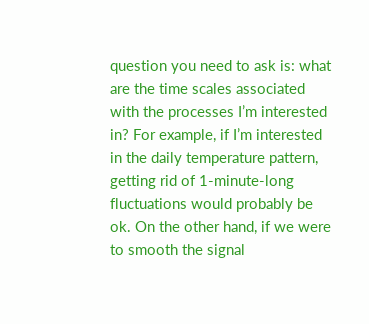question you need to ask is: what are the time scales associated with the processes I’m interested in? For example, if I’m interested in the daily temperature pattern, getting rid of 1-minute-long fluctuations would probably be ok. On the other hand, if we were to smooth the signal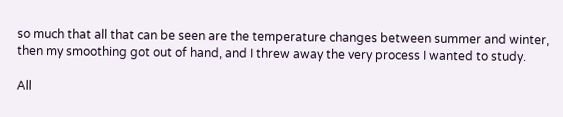so much that all that can be seen are the temperature changes between summer and winter, then my smoothing got out of hand, and I threw away the very process I wanted to study.

All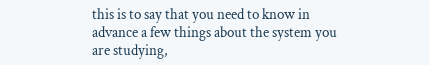this is to say that you need to know in advance a few things about the system you are studying,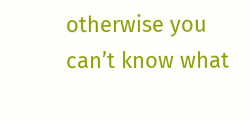otherwise you can’t know what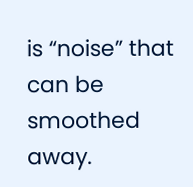is “noise” that can be smoothed away.